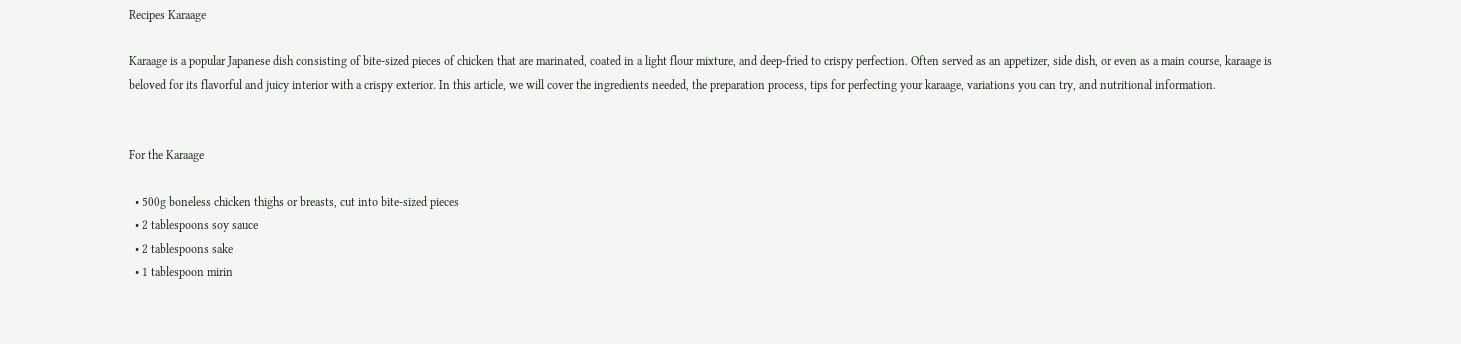Recipes Karaage

Karaage is a popular Japanese dish consisting of bite-sized pieces of chicken that are marinated, coated in a light flour mixture, and deep-fried to crispy perfection. Often served as an appetizer, side dish, or even as a main course, karaage is beloved for its flavorful and juicy interior with a crispy exterior. In this article, we will cover the ingredients needed, the preparation process, tips for perfecting your karaage, variations you can try, and nutritional information.


For the Karaage

  • 500g boneless chicken thighs or breasts, cut into bite-sized pieces
  • 2 tablespoons soy sauce
  • 2 tablespoons sake
  • 1 tablespoon mirin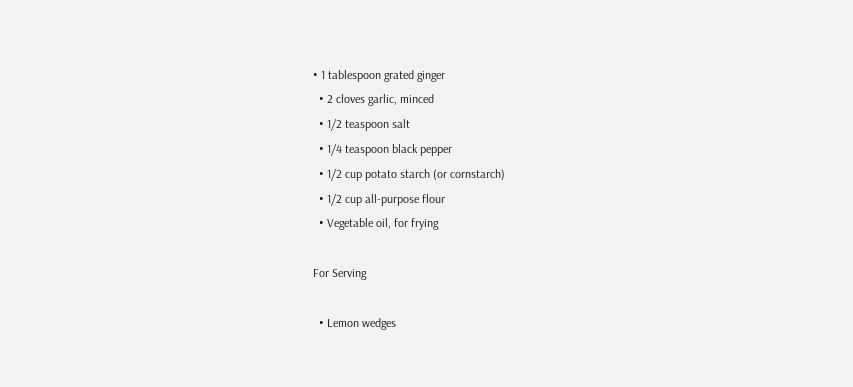• 1 tablespoon grated ginger
  • 2 cloves garlic, minced
  • 1/2 teaspoon salt
  • 1/4 teaspoon black pepper
  • 1/2 cup potato starch (or cornstarch)
  • 1/2 cup all-purpose flour
  • Vegetable oil, for frying

For Serving

  • Lemon wedges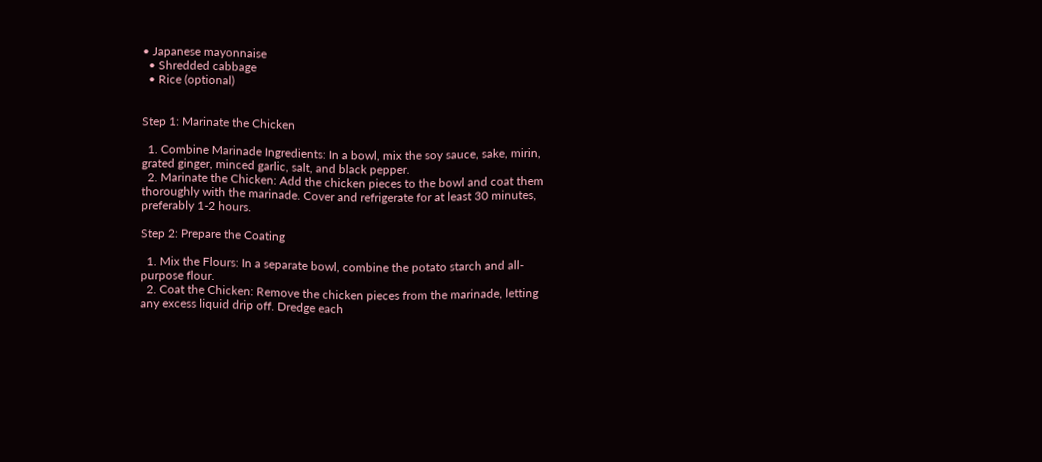• Japanese mayonnaise
  • Shredded cabbage
  • Rice (optional)


Step 1: Marinate the Chicken

  1. Combine Marinade Ingredients: In a bowl, mix the soy sauce, sake, mirin, grated ginger, minced garlic, salt, and black pepper.
  2. Marinate the Chicken: Add the chicken pieces to the bowl and coat them thoroughly with the marinade. Cover and refrigerate for at least 30 minutes, preferably 1-2 hours.

Step 2: Prepare the Coating

  1. Mix the Flours: In a separate bowl, combine the potato starch and all-purpose flour.
  2. Coat the Chicken: Remove the chicken pieces from the marinade, letting any excess liquid drip off. Dredge each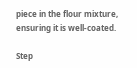piece in the flour mixture, ensuring it is well-coated.

Step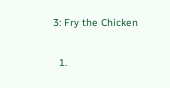3: Fry the Chicken

  1.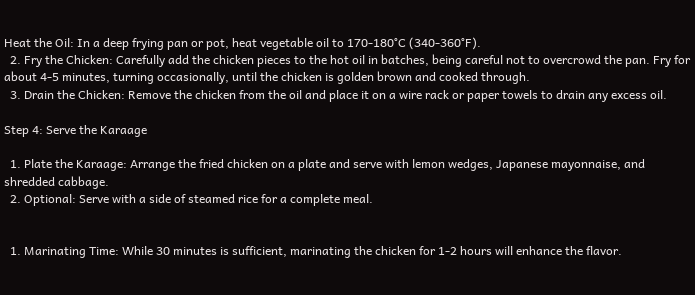Heat the Oil: In a deep frying pan or pot, heat vegetable oil to 170-180°C (340-360°F).
  2. Fry the Chicken: Carefully add the chicken pieces to the hot oil in batches, being careful not to overcrowd the pan. Fry for about 4-5 minutes, turning occasionally, until the chicken is golden brown and cooked through.
  3. Drain the Chicken: Remove the chicken from the oil and place it on a wire rack or paper towels to drain any excess oil.

Step 4: Serve the Karaage

  1. Plate the Karaage: Arrange the fried chicken on a plate and serve with lemon wedges, Japanese mayonnaise, and shredded cabbage.
  2. Optional: Serve with a side of steamed rice for a complete meal.


  1. Marinating Time: While 30 minutes is sufficient, marinating the chicken for 1-2 hours will enhance the flavor.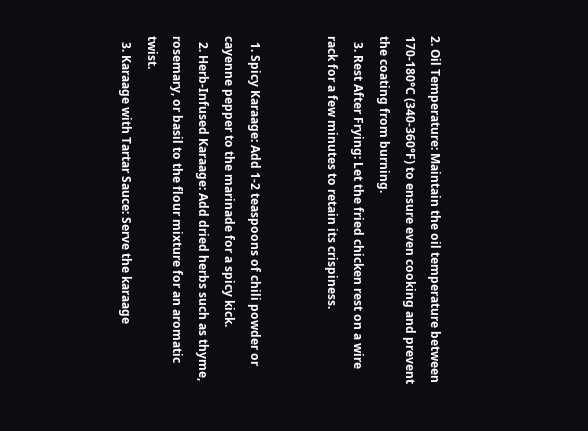2. Oil Temperature: Maintain the oil temperature between 170-180°C (340-360°F) to ensure even cooking and prevent the coating from burning.
  3. Rest After Frying: Let the fried chicken rest on a wire rack for a few minutes to retain its crispiness.


  1. Spicy Karaage: Add 1-2 teaspoons of chili powder or cayenne pepper to the marinade for a spicy kick.
  2. Herb-Infused Karaage: Add dried herbs such as thyme, rosemary, or basil to the flour mixture for an aromatic twist.
  3. Karaage with Tartar Sauce: Serve the karaage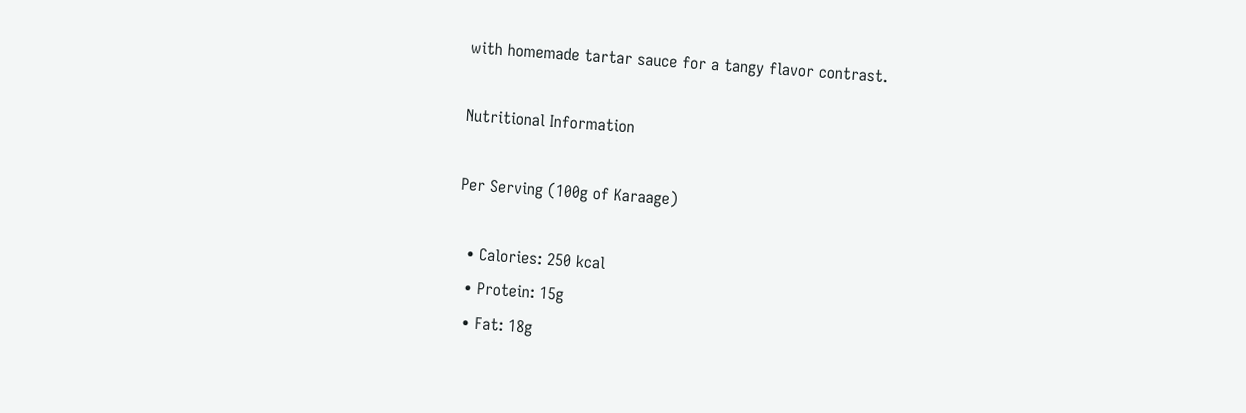with homemade tartar sauce for a tangy flavor contrast.

Nutritional Information

Per Serving (100g of Karaage)

  • Calories: 250 kcal
  • Protein: 15g
  • Fat: 18g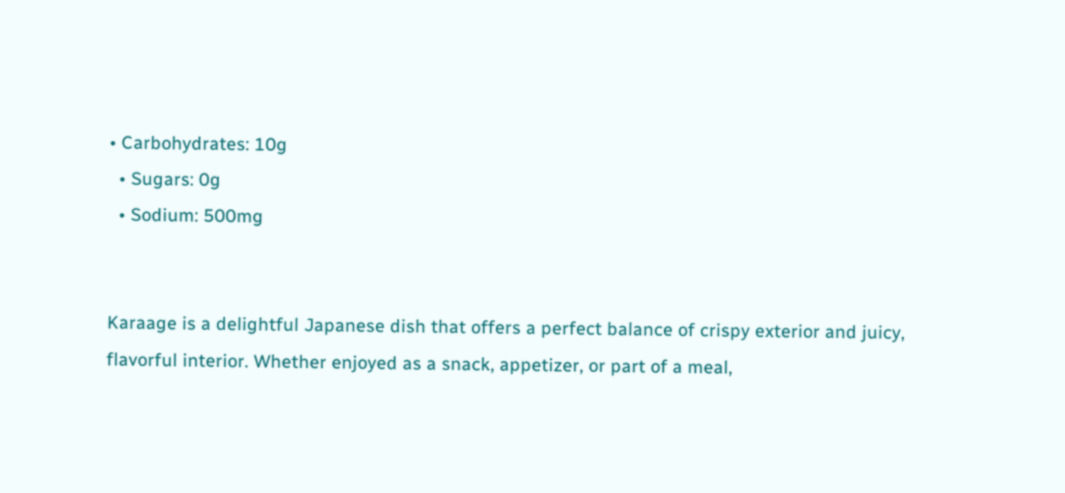• Carbohydrates: 10g
  • Sugars: 0g
  • Sodium: 500mg


Karaage is a delightful Japanese dish that offers a perfect balance of crispy exterior and juicy, flavorful interior. Whether enjoyed as a snack, appetizer, or part of a meal,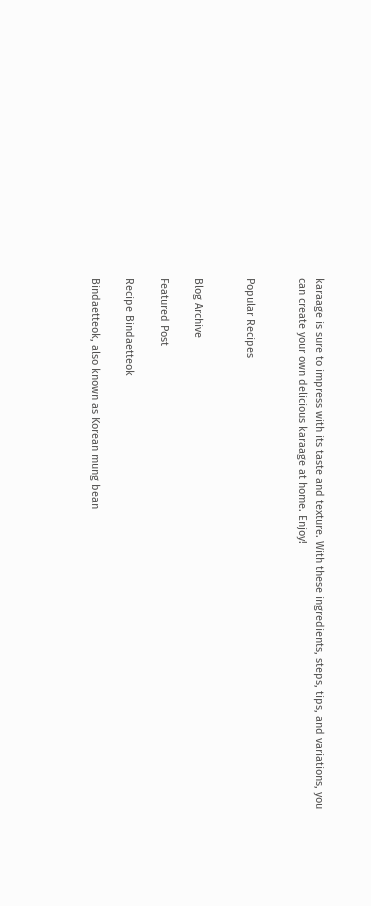karaage is sure to impress with its taste and texture. With these ingredients, steps, tips, and variations, you can create your own delicious karaage at home. Enjoy!


Popular Recipes


Blog Archive

Featured Post

Recipe Bindaetteok

Bindaetteok, also known as Korean mung bean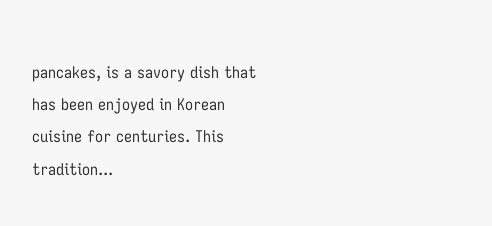pancakes, is a savory dish that has been enjoyed in Korean cuisine for centuries. This tradition...